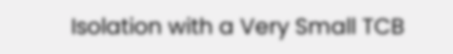Isolation with a Very Small TCB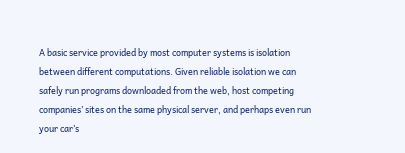A basic service provided by most computer systems is isolation between different computations. Given reliable isolation we can safely run programs downloaded from the web, host competing companies’ sites on the same physical server, and perhaps even run your car’s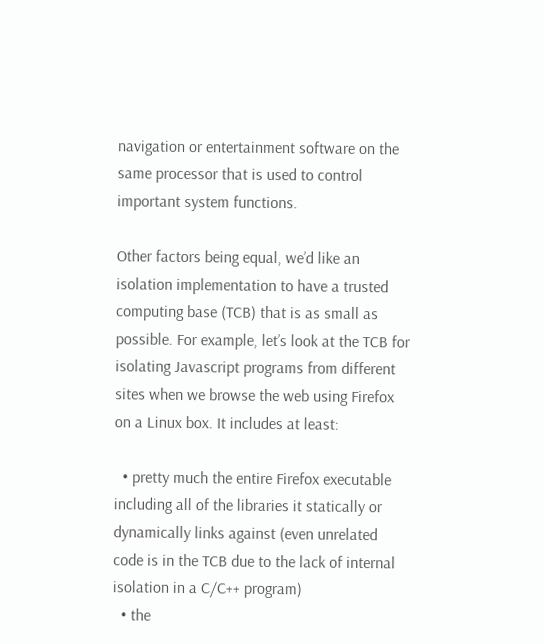navigation or entertainment software on the same processor that is used to control important system functions.

Other factors being equal, we’d like an isolation implementation to have a trusted computing base (TCB) that is as small as possible. For example, let’s look at the TCB for isolating Javascript programs from different sites when we browse the web using Firefox on a Linux box. It includes at least:

  • pretty much the entire Firefox executable including all of the libraries it statically or dynamically links against (even unrelated code is in the TCB due to the lack of internal isolation in a C/C++ program)
  • the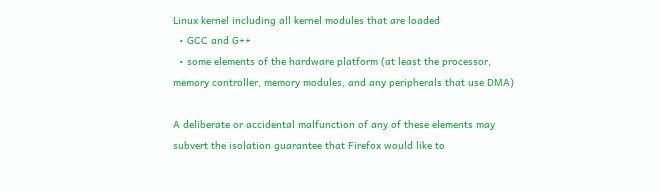Linux kernel including all kernel modules that are loaded
  • GCC and G++
  • some elements of the hardware platform (at least the processor, memory controller, memory modules, and any peripherals that use DMA)

A deliberate or accidental malfunction of any of these elements may subvert the isolation guarantee that Firefox would like to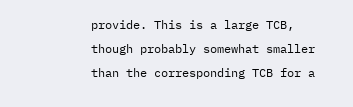provide. This is a large TCB, though probably somewhat smaller than the corresponding TCB for a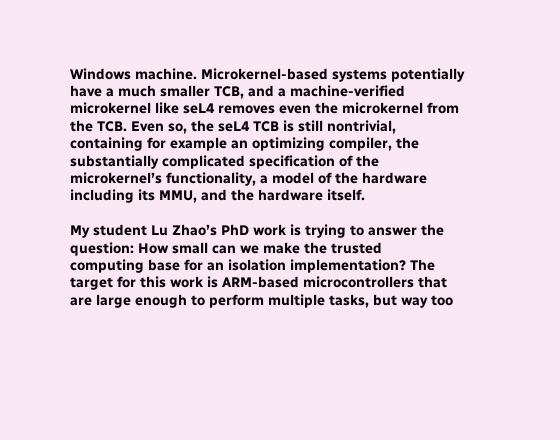Windows machine. Microkernel-based systems potentially have a much smaller TCB, and a machine-verified microkernel like seL4 removes even the microkernel from the TCB. Even so, the seL4 TCB is still nontrivial, containing for example an optimizing compiler, the substantially complicated specification of the microkernel’s functionality, a model of the hardware including its MMU, and the hardware itself.

My student Lu Zhao’s PhD work is trying to answer the question: How small can we make the trusted
computing base for an isolation implementation? The target for this work is ARM-based microcontrollers that are large enough to perform multiple tasks, but way too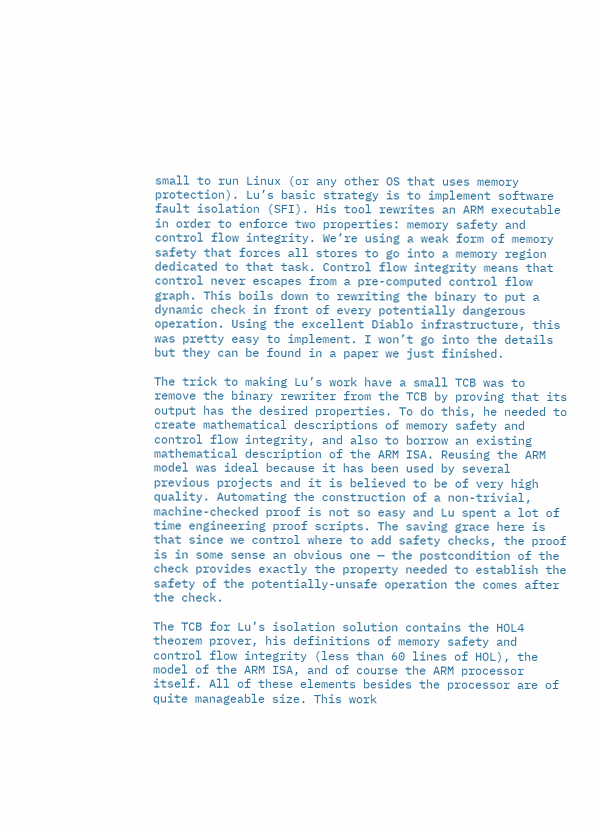small to run Linux (or any other OS that uses memory protection). Lu’s basic strategy is to implement software fault isolation (SFI). His tool rewrites an ARM executable in order to enforce two properties: memory safety and control flow integrity. We’re using a weak form of memory safety that forces all stores to go into a memory region dedicated to that task. Control flow integrity means that control never escapes from a pre-computed control flow graph. This boils down to rewriting the binary to put a dynamic check in front of every potentially dangerous operation. Using the excellent Diablo infrastructure, this was pretty easy to implement. I won’t go into the details but they can be found in a paper we just finished.

The trick to making Lu’s work have a small TCB was to remove the binary rewriter from the TCB by proving that its output has the desired properties. To do this, he needed to create mathematical descriptions of memory safety and control flow integrity, and also to borrow an existing mathematical description of the ARM ISA. Reusing the ARM model was ideal because it has been used by several previous projects and it is believed to be of very high quality. Automating the construction of a non-trivial, machine-checked proof is not so easy and Lu spent a lot of time engineering proof scripts. The saving grace here is that since we control where to add safety checks, the proof is in some sense an obvious one — the postcondition of the check provides exactly the property needed to establish the safety of the potentially-unsafe operation the comes after the check.

The TCB for Lu’s isolation solution contains the HOL4 theorem prover, his definitions of memory safety and control flow integrity (less than 60 lines of HOL), the model of the ARM ISA, and of course the ARM processor itself. All of these elements besides the processor are of quite manageable size. This work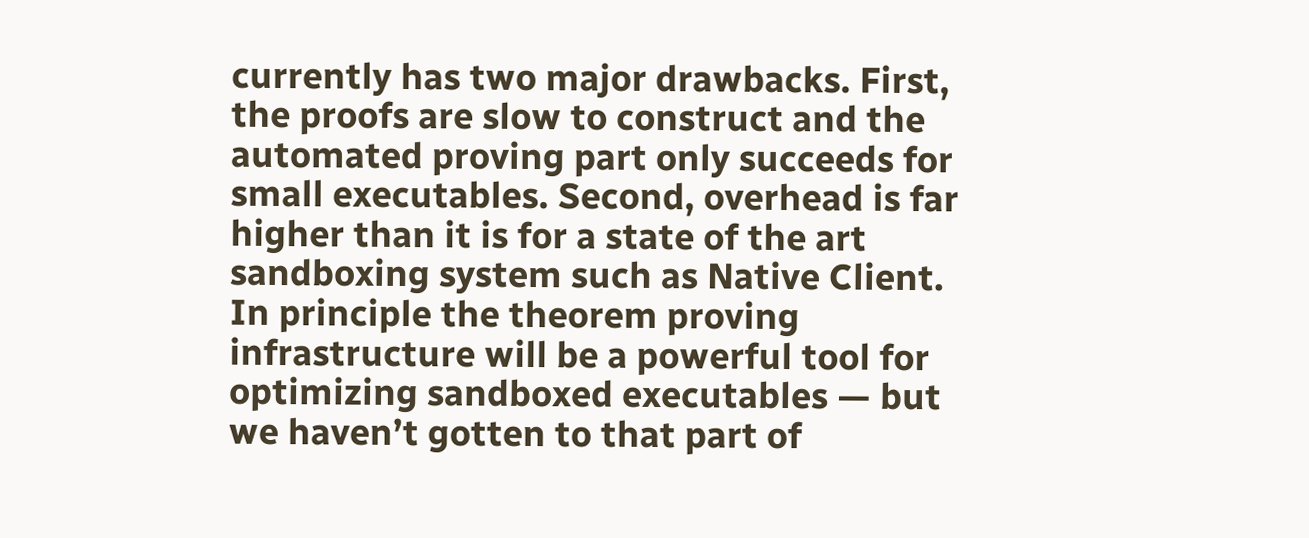currently has two major drawbacks. First, the proofs are slow to construct and the automated proving part only succeeds for small executables. Second, overhead is far higher than it is for a state of the art sandboxing system such as Native Client. In principle the theorem proving infrastructure will be a powerful tool for optimizing sandboxed executables — but we haven’t gotten to that part of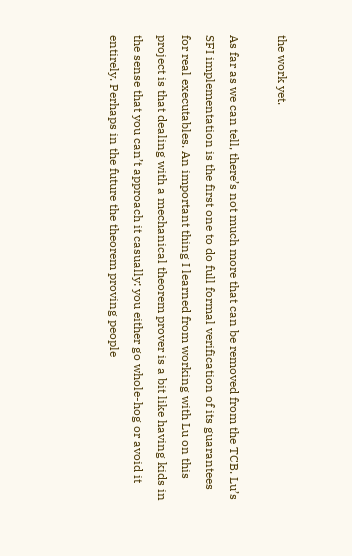the work yet.

As far as we can tell, there’s not much more that can be removed from the TCB. Lu’s SFI implementation is the first one to do full formal verification of its guarantees for real executables. An important thing I learned from working with Lu on this project is that dealing with a mechanical theorem prover is a bit like having kids in the sense that you can’t approach it casually: you either go whole-hog or avoid it entirely. Perhaps in the future the theorem proving people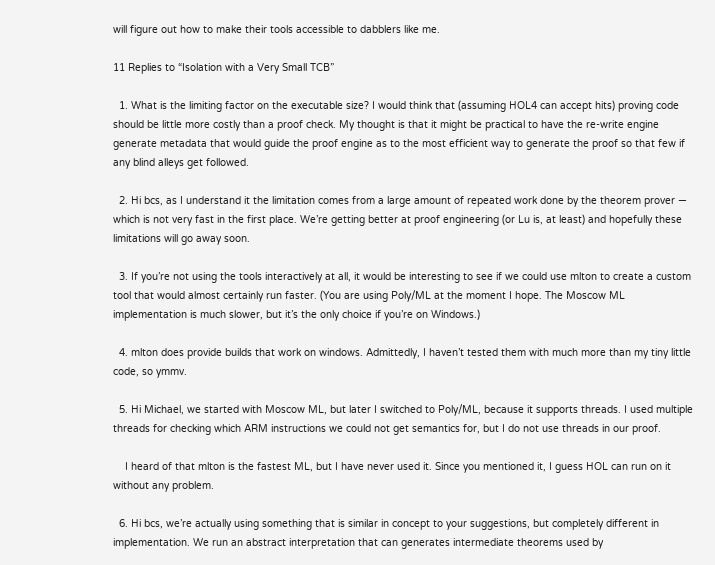will figure out how to make their tools accessible to dabblers like me.

11 Replies to “Isolation with a Very Small TCB”

  1. What is the limiting factor on the executable size? I would think that (assuming HOL4 can accept hits) proving code should be little more costly than a proof check. My thought is that it might be practical to have the re-write engine generate metadata that would guide the proof engine as to the most efficient way to generate the proof so that few if any blind alleys get followed.

  2. Hi bcs, as I understand it the limitation comes from a large amount of repeated work done by the theorem prover — which is not very fast in the first place. We’re getting better at proof engineering (or Lu is, at least) and hopefully these limitations will go away soon.

  3. If you’re not using the tools interactively at all, it would be interesting to see if we could use mlton to create a custom tool that would almost certainly run faster. (You are using Poly/ML at the moment I hope. The Moscow ML implementation is much slower, but it’s the only choice if you’re on Windows.)

  4. mlton does provide builds that work on windows. Admittedly, I haven’t tested them with much more than my tiny little code, so ymmv.

  5. Hi Michael, we started with Moscow ML, but later I switched to Poly/ML, because it supports threads. I used multiple threads for checking which ARM instructions we could not get semantics for, but I do not use threads in our proof.

    I heard of that mlton is the fastest ML, but I have never used it. Since you mentioned it, I guess HOL can run on it without any problem.

  6. Hi bcs, we’re actually using something that is similar in concept to your suggestions, but completely different in implementation. We run an abstract interpretation that can generates intermediate theorems used by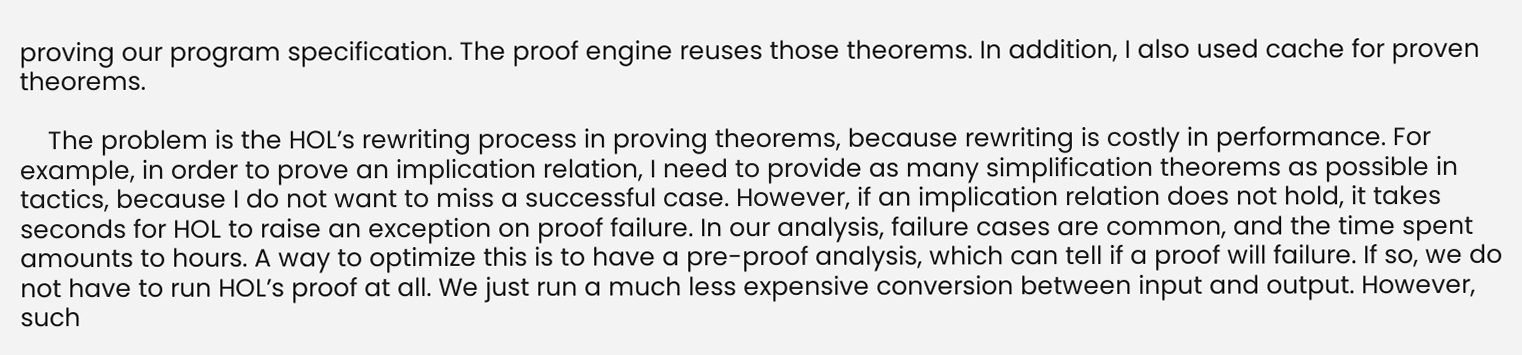proving our program specification. The proof engine reuses those theorems. In addition, I also used cache for proven theorems.

    The problem is the HOL’s rewriting process in proving theorems, because rewriting is costly in performance. For example, in order to prove an implication relation, I need to provide as many simplification theorems as possible in tactics, because I do not want to miss a successful case. However, if an implication relation does not hold, it takes seconds for HOL to raise an exception on proof failure. In our analysis, failure cases are common, and the time spent amounts to hours. A way to optimize this is to have a pre-proof analysis, which can tell if a proof will failure. If so, we do not have to run HOL’s proof at all. We just run a much less expensive conversion between input and output. However, such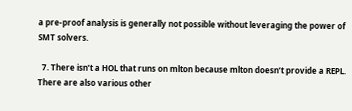a pre-proof analysis is generally not possible without leveraging the power of SMT solvers.

  7. There isn’t a HOL that runs on mlton because mlton doesn’t provide a REPL. There are also various other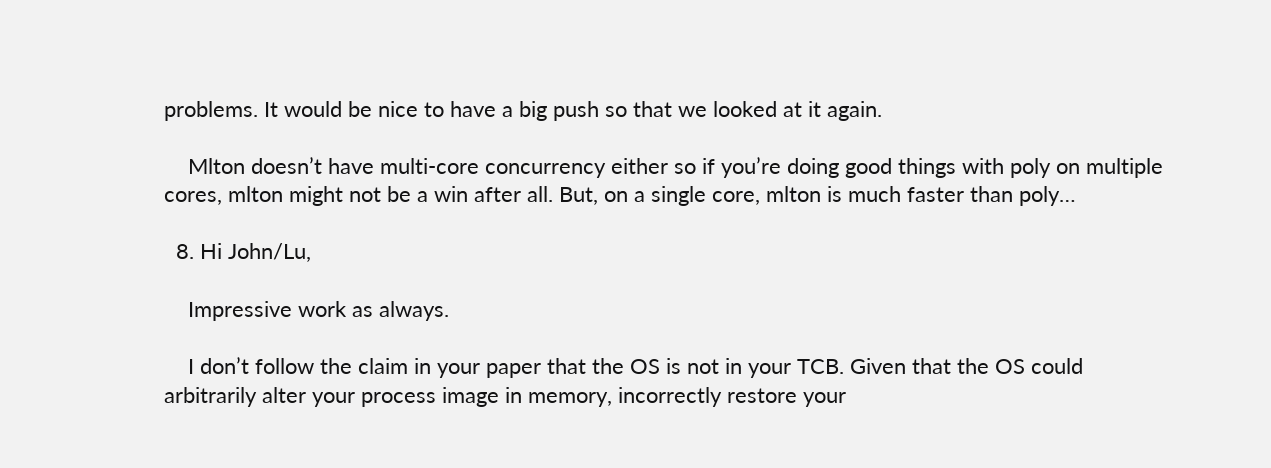problems. It would be nice to have a big push so that we looked at it again.

    Mlton doesn’t have multi-core concurrency either so if you’re doing good things with poly on multiple cores, mlton might not be a win after all. But, on a single core, mlton is much faster than poly…

  8. Hi John/Lu,

    Impressive work as always.

    I don’t follow the claim in your paper that the OS is not in your TCB. Given that the OS could arbitrarily alter your process image in memory, incorrectly restore your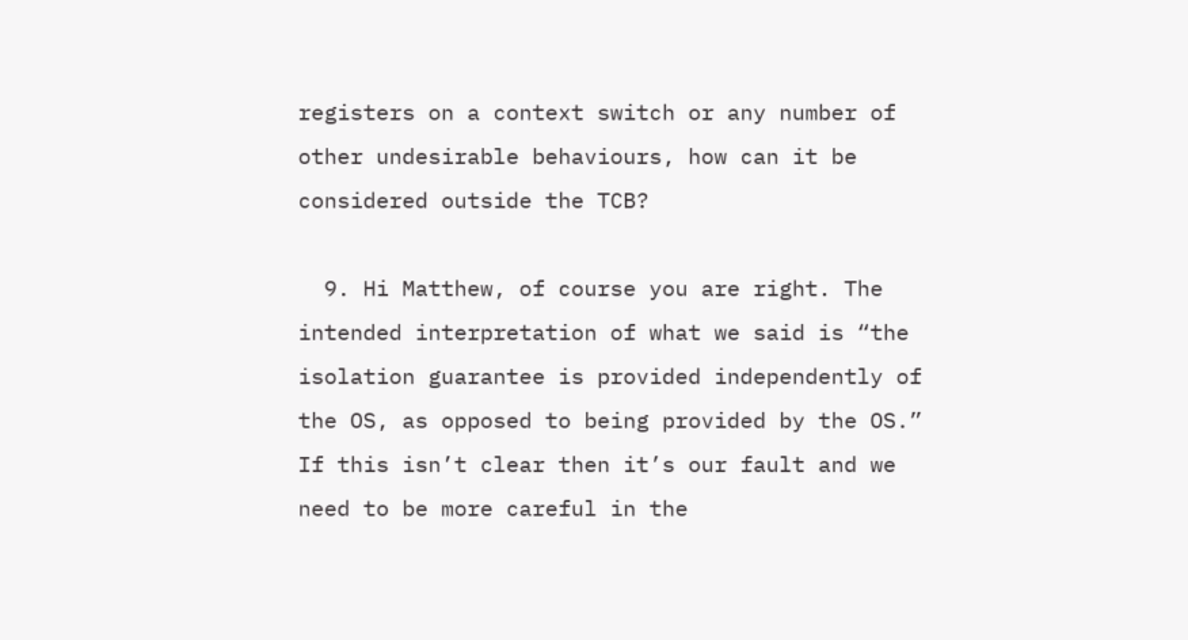registers on a context switch or any number of other undesirable behaviours, how can it be considered outside the TCB?

  9. Hi Matthew, of course you are right. The intended interpretation of what we said is “the isolation guarantee is provided independently of the OS, as opposed to being provided by the OS.” If this isn’t clear then it’s our fault and we need to be more careful in the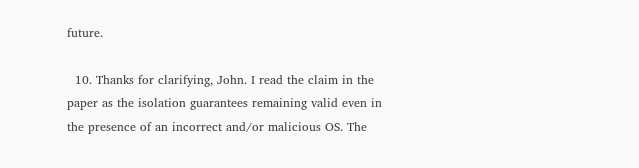future.

  10. Thanks for clarifying, John. I read the claim in the paper as the isolation guarantees remaining valid even in the presence of an incorrect and/or malicious OS. The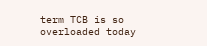term TCB is so overloaded today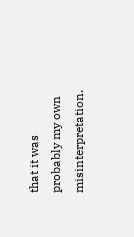that it was probably my own misinterpretation.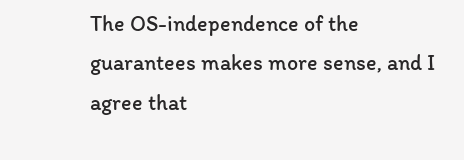The OS-independence of the guarantees makes more sense, and I agree that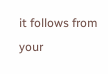it follows from your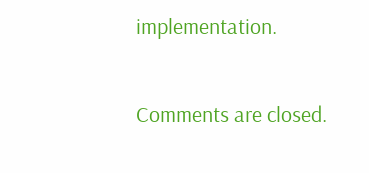implementation.

Comments are closed.